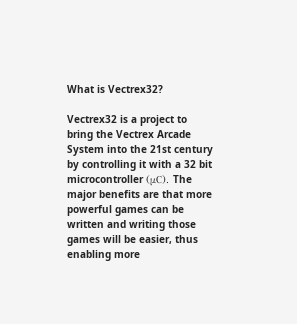What is Vectrex32?

Vectrex32 is a project to bring the Vectrex Arcade System into the 21st century by controlling it with a 32 bit microcontroller (μC). The major benefits are that more powerful games can be written and writing those games will be easier, thus enabling more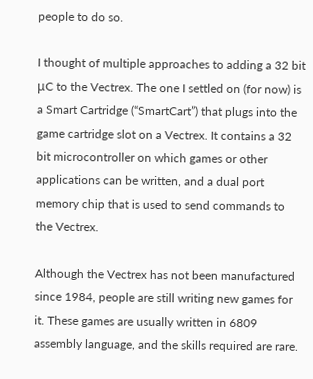people to do so.

I thought of multiple approaches to adding a 32 bit μC to the Vectrex. The one I settled on (for now) is a Smart Cartridge (“SmartCart”) that plugs into the game cartridge slot on a Vectrex. It contains a 32 bit microcontroller on which games or other applications can be written, and a dual port memory chip that is used to send commands to the Vectrex.

Although the Vectrex has not been manufactured since 1984, people are still writing new games for it. These games are usually written in 6809 assembly language, and the skills required are rare.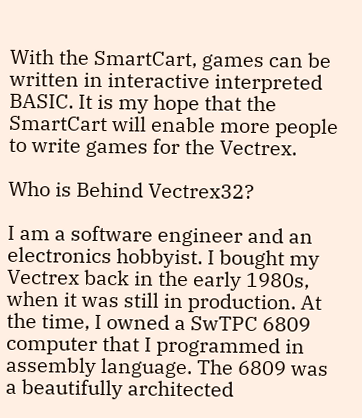With the SmartCart, games can be written in interactive interpreted BASIC. It is my hope that the SmartCart will enable more people to write games for the Vectrex.

Who is Behind Vectrex32?

I am a software engineer and an electronics hobbyist. I bought my Vectrex back in the early 1980s, when it was still in production. At the time, I owned a SwTPC 6809 computer that I programmed in assembly language. The 6809 was a beautifully architected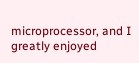microprocessor, and I greatly enjoyed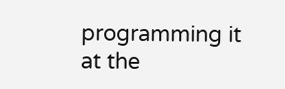programming it at the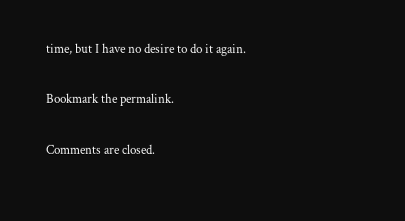time, but I have no desire to do it again.

Bookmark the permalink.

Comments are closed.